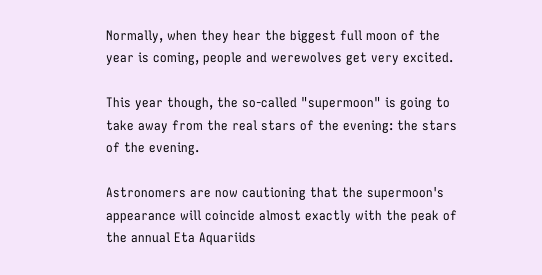Normally, when they hear the biggest full moon of the year is coming, people and werewolves get very excited.

This year though, the so-called "supermoon" is going to take away from the real stars of the evening: the stars of the evening.

Astronomers are now cautioning that the supermoon's appearance will coincide almost exactly with the peak of the annual Eta Aquariids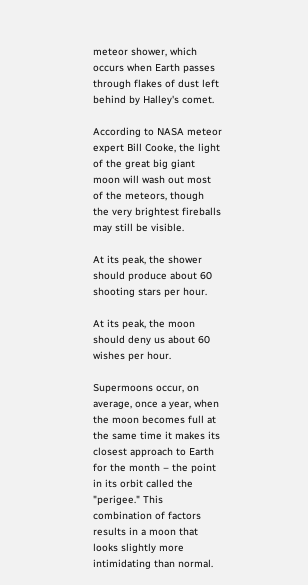meteor shower, which occurs when Earth passes through flakes of dust left behind by Halley's comet.

According to NASA meteor expert Bill Cooke, the light of the great big giant moon will wash out most of the meteors, though the very brightest fireballs may still be visible.

At its peak, the shower should produce about 60 shooting stars per hour.

At its peak, the moon should deny us about 60 wishes per hour.

Supermoons occur, on average, once a year, when the moon becomes full at the same time it makes its closest approach to Earth for the month – the point in its orbit called the "perigee." This combination of factors results in a moon that looks slightly more intimidating than normal.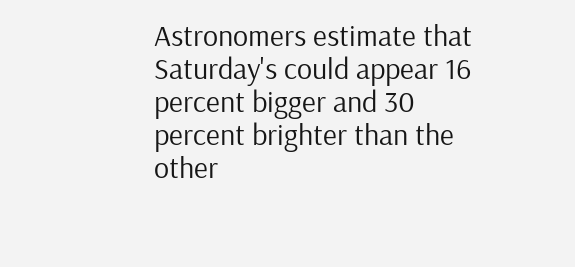Astronomers estimate that Saturday's could appear 16 percent bigger and 30 percent brighter than the other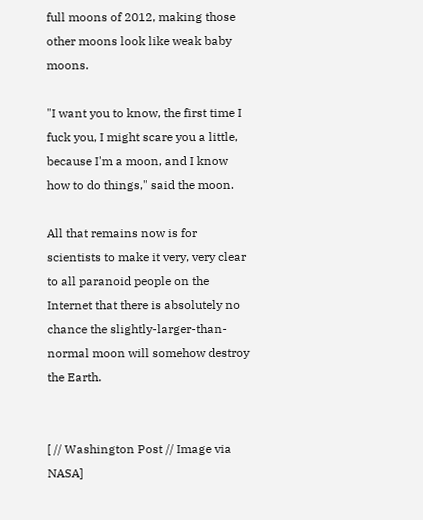full moons of 2012, making those other moons look like weak baby moons.

"I want you to know, the first time I fuck you, I might scare you a little, because I'm a moon, and I know how to do things," said the moon.

All that remains now is for scientists to make it very, very clear to all paranoid people on the Internet that there is absolutely no chance the slightly-larger-than-normal moon will somehow destroy the Earth.


[ // Washington Post // Image via NASA]